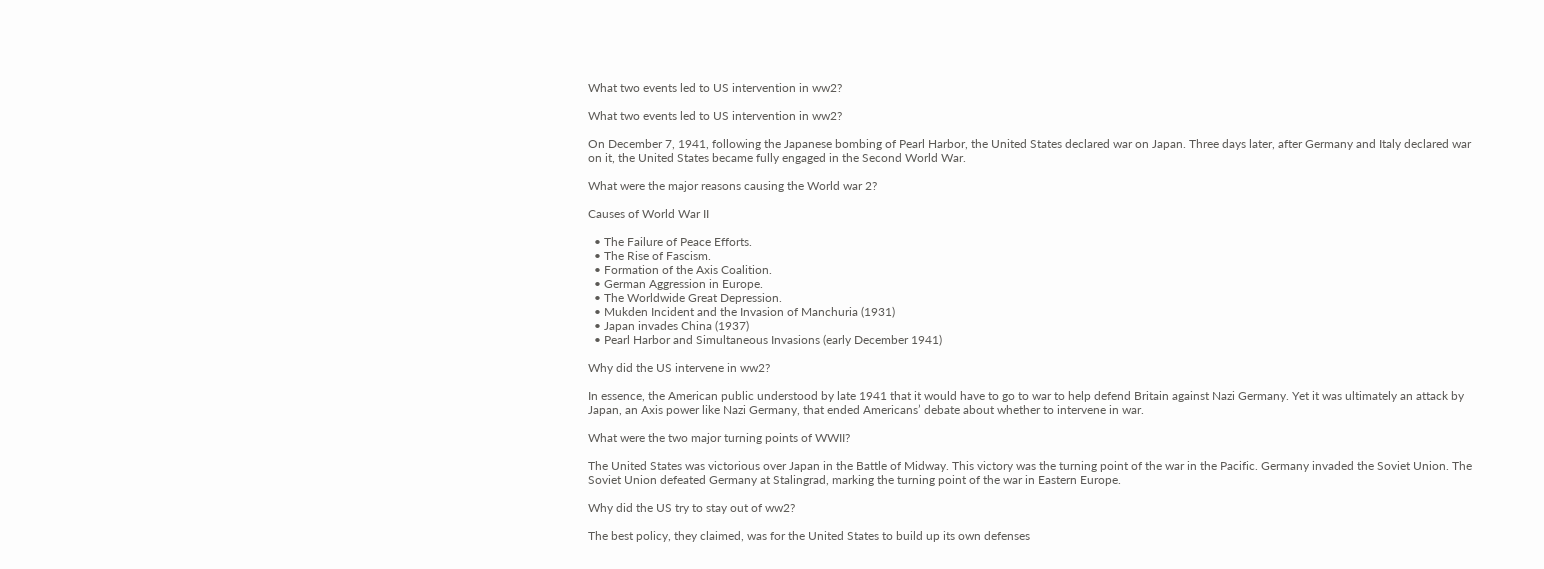What two events led to US intervention in ww2?

What two events led to US intervention in ww2?

On December 7, 1941, following the Japanese bombing of Pearl Harbor, the United States declared war on Japan. Three days later, after Germany and Italy declared war on it, the United States became fully engaged in the Second World War.

What were the major reasons causing the World war 2?

Causes of World War II

  • The Failure of Peace Efforts.
  • The Rise of Fascism.
  • Formation of the Axis Coalition.
  • German Aggression in Europe.
  • The Worldwide Great Depression.
  • Mukden Incident and the Invasion of Manchuria (1931)
  • Japan invades China (1937)
  • Pearl Harbor and Simultaneous Invasions (early December 1941)

Why did the US intervene in ww2?

In essence, the American public understood by late 1941 that it would have to go to war to help defend Britain against Nazi Germany. Yet it was ultimately an attack by Japan, an Axis power like Nazi Germany, that ended Americans’ debate about whether to intervene in war.

What were the two major turning points of WWII?

The United States was victorious over Japan in the Battle of Midway. This victory was the turning point of the war in the Pacific. Germany invaded the Soviet Union. The Soviet Union defeated Germany at Stalingrad, marking the turning point of the war in Eastern Europe.

Why did the US try to stay out of ww2?

The best policy, they claimed, was for the United States to build up its own defenses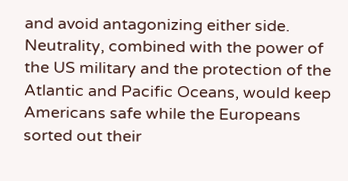and avoid antagonizing either side. Neutrality, combined with the power of the US military and the protection of the Atlantic and Pacific Oceans, would keep Americans safe while the Europeans sorted out their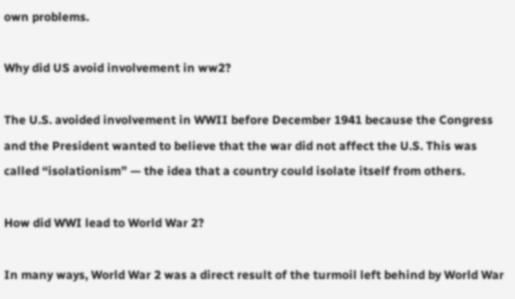own problems.

Why did US avoid involvement in ww2?

The U.S. avoided involvement in WWII before December 1941 because the Congress and the President wanted to believe that the war did not affect the U.S. This was called “isolationism” — the idea that a country could isolate itself from others.

How did WWI lead to World War 2?

In many ways, World War 2 was a direct result of the turmoil left behind by World War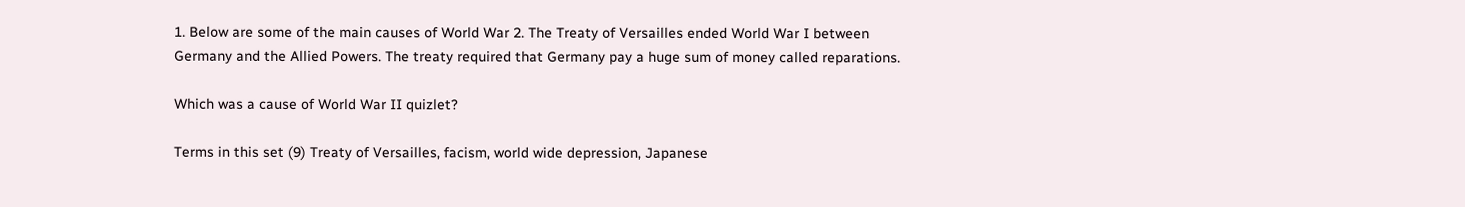1. Below are some of the main causes of World War 2. The Treaty of Versailles ended World War I between Germany and the Allied Powers. The treaty required that Germany pay a huge sum of money called reparations.

Which was a cause of World War II quizlet?

Terms in this set (9) Treaty of Versailles, facism, world wide depression, Japanese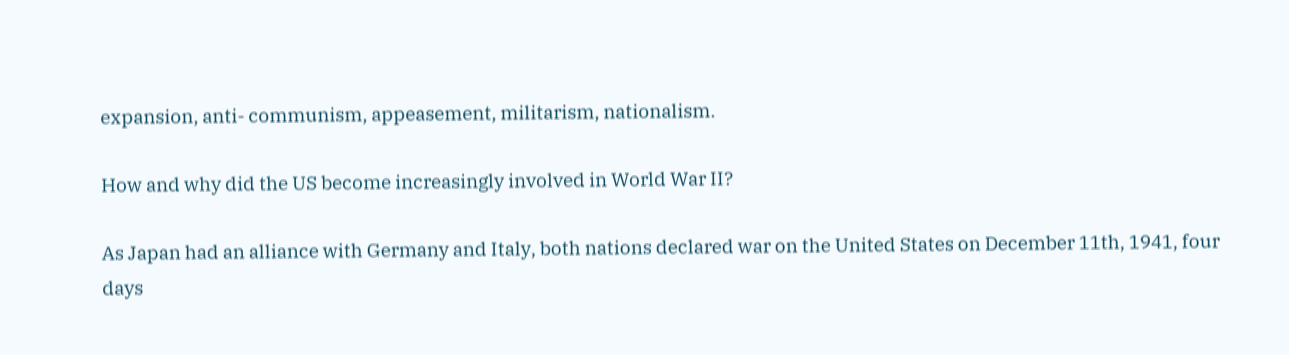expansion, anti- communism, appeasement, militarism, nationalism.

How and why did the US become increasingly involved in World War II?

As Japan had an alliance with Germany and Italy, both nations declared war on the United States on December 11th, 1941, four days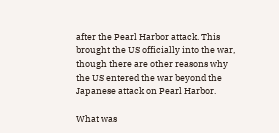after the Pearl Harbor attack. This brought the US officially into the war, though there are other reasons why the US entered the war beyond the Japanese attack on Pearl Harbor.

What was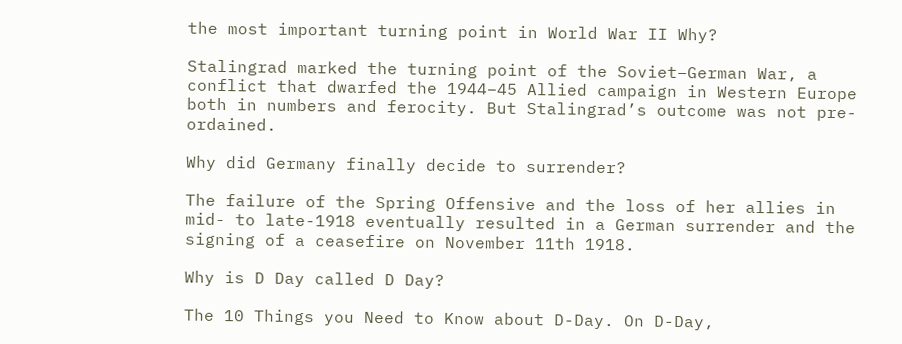the most important turning point in World War II Why?

Stalingrad marked the turning point of the Soviet–German War, a conflict that dwarfed the 1944–45 Allied campaign in Western Europe both in numbers and ferocity. But Stalingrad’s outcome was not pre-ordained.

Why did Germany finally decide to surrender?

The failure of the Spring Offensive and the loss of her allies in mid- to late-1918 eventually resulted in a German surrender and the signing of a ceasefire on November 11th 1918.

Why is D Day called D Day?

The 10 Things you Need to Know about D-Day. On D-Day,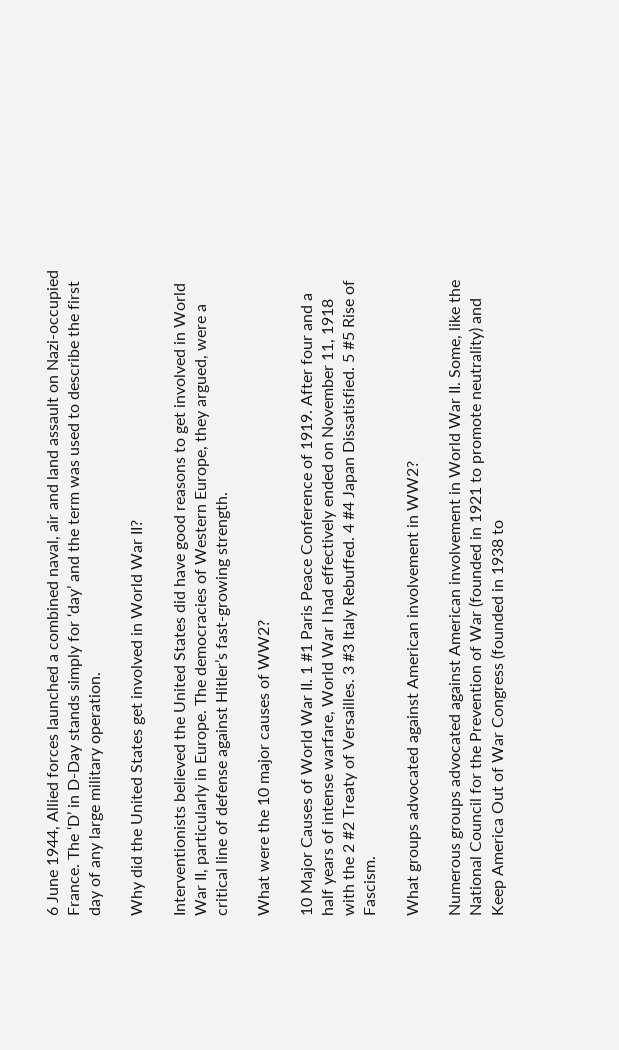6 June 1944, Allied forces launched a combined naval, air and land assault on Nazi-occupied France. The ‘D’ in D-Day stands simply for ‘day’ and the term was used to describe the first day of any large military operation.

Why did the United States get involved in World War II?

Interventionists believed the United States did have good reasons to get involved in World War II, particularly in Europe. The democracies of Western Europe, they argued, were a critical line of defense against Hitler’s fast-growing strength.

What were the 10 major causes of WW2?

10 Major Causes of World War II. 1 #1 Paris Peace Conference of 1919. After four and a half years of intense warfare, World War I had effectively ended on November 11, 1918 with the 2 #2 Treaty of Versailles. 3 #3 Italy Rebuffed. 4 #4 Japan Dissatisfied. 5 #5 Rise of Fascism.

What groups advocated against American involvement in WW2?

Numerous groups advocated against American involvement in World War II. Some, like the National Council for the Prevention of War (founded in 1921 to promote neutrality) and Keep America Out of War Congress (founded in 1938 to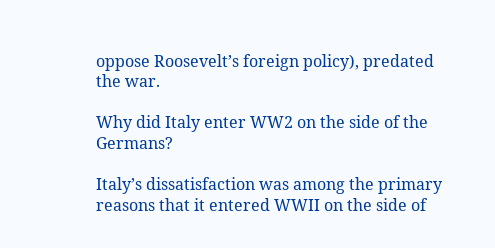oppose Roosevelt’s foreign policy), predated the war.

Why did Italy enter WW2 on the side of the Germans?

Italy’s dissatisfaction was among the primary reasons that it entered WWII on the side of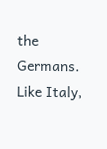the Germans. Like Italy,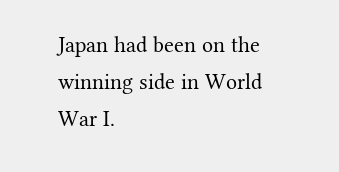Japan had been on the winning side in World War I.